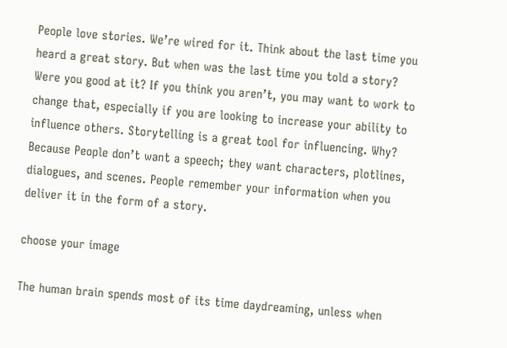People love stories. We’re wired for it. Think about the last time you heard a great story. But when was the last time you told a story? Were you good at it? If you think you aren’t, you may want to work to change that, especially if you are looking to increase your ability to influence others. Storytelling is a great tool for influencing. Why? Because People don’t want a speech; they want characters, plotlines, dialogues, and scenes. People remember your information when you deliver it in the form of a story.

choose your image

The human brain spends most of its time daydreaming, unless when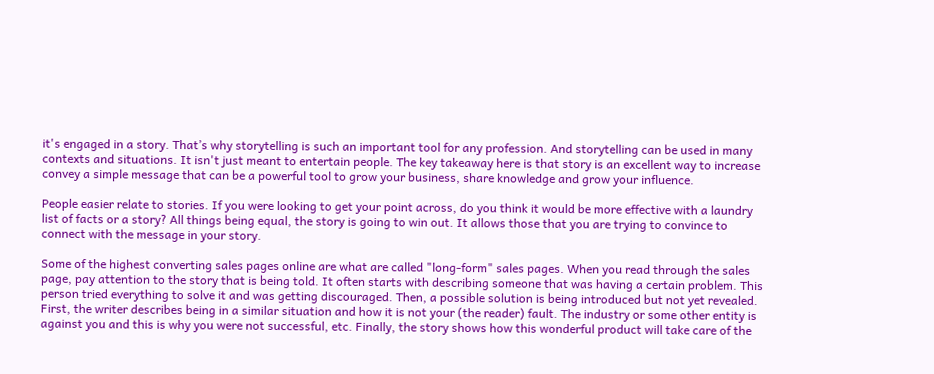it's engaged in a story. That’s why storytelling is such an important tool for any profession. And storytelling can be used in many contexts and situations. It isn't just meant to entertain people. The key takeaway here is that story is an excellent way to increase convey a simple message that can be a powerful tool to grow your business, share knowledge and grow your influence.

People easier relate to stories. If you were looking to get your point across, do you think it would be more effective with a laundry list of facts or a story? All things being equal, the story is going to win out. It allows those that you are trying to convince to connect with the message in your story.

Some of the highest converting sales pages online are what are called "long-form" sales pages. When you read through the sales page, pay attention to the story that is being told. It often starts with describing someone that was having a certain problem. This person tried everything to solve it and was getting discouraged. Then, a possible solution is being introduced but not yet revealed. First, the writer describes being in a similar situation and how it is not your (the reader) fault. The industry or some other entity is against you and this is why you were not successful, etc. Finally, the story shows how this wonderful product will take care of the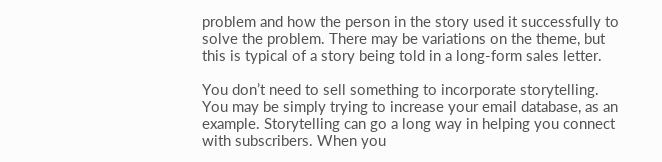problem and how the person in the story used it successfully to solve the problem. There may be variations on the theme, but this is typical of a story being told in a long-form sales letter.

You don’t need to sell something to incorporate storytelling. You may be simply trying to increase your email database, as an example. Storytelling can go a long way in helping you connect with subscribers. When you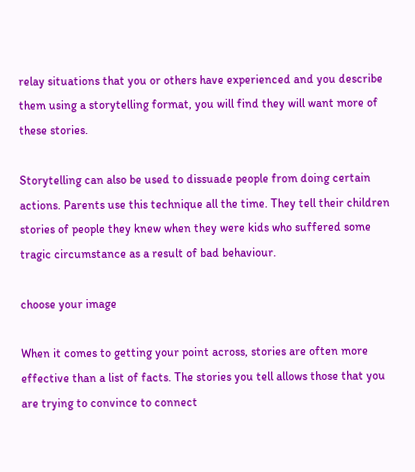relay situations that you or others have experienced and you describe them using a storytelling format, you will find they will want more of these stories.

Storytelling can also be used to dissuade people from doing certain actions. Parents use this technique all the time. They tell their children stories of people they knew when they were kids who suffered some tragic circumstance as a result of bad behaviour.

choose your image

When it comes to getting your point across, stories are often more effective than a list of facts. The stories you tell allows those that you are trying to convince to connect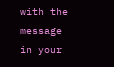with the message in your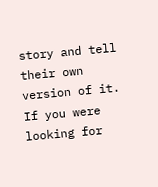story and tell their own version of it. If you were looking for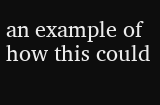an example of how this could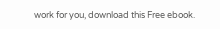work for you, download this Free ebook.